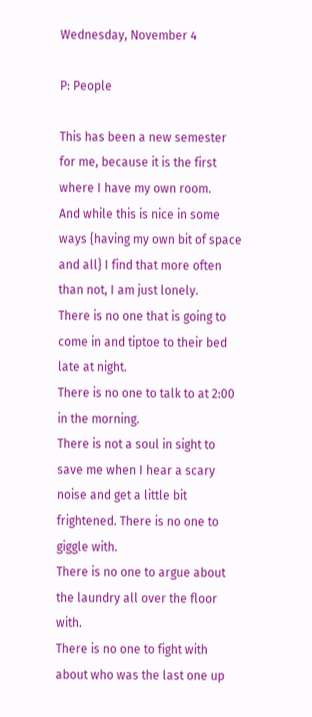Wednesday, November 4

P: People

This has been a new semester for me, because it is the first where I have my own room.
And while this is nice in some ways {having my own bit of space and all} I find that more often than not, I am just lonely.
There is no one that is going to come in and tiptoe to their bed late at night.
There is no one to talk to at 2:00 in the morning.
There is not a soul in sight to save me when I hear a scary noise and get a little bit frightened. There is no one to giggle with.
There is no one to argue about the laundry all over the floor with.
There is no one to fight with about who was the last one up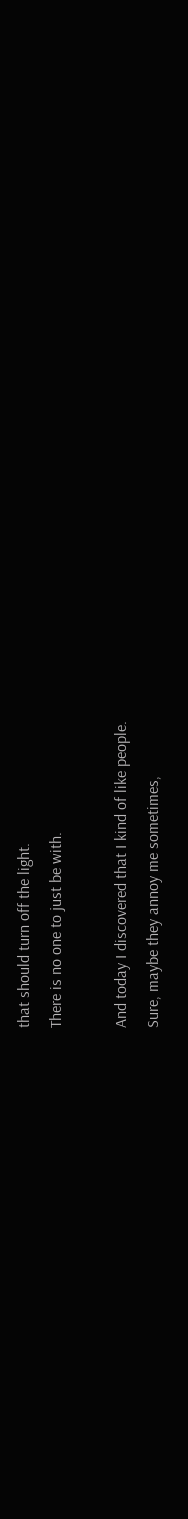that should turn off the light.
There is no one to just be with.

And today I discovered that I kind of like people.
Sure, maybe they annoy me sometimes,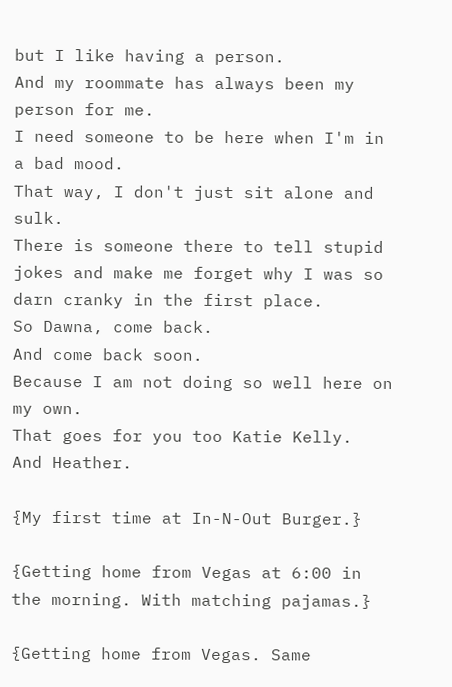but I like having a person.
And my roommate has always been my person for me.
I need someone to be here when I'm in a bad mood.
That way, I don't just sit alone and sulk.
There is someone there to tell stupid jokes and make me forget why I was so darn cranky in the first place.
So Dawna, come back.
And come back soon.
Because I am not doing so well here on my own.
That goes for you too Katie Kelly.
And Heather.

{My first time at In-N-Out Burger.}

{Getting home from Vegas at 6:00 in the morning. With matching pajamas.}

{Getting home from Vegas. Same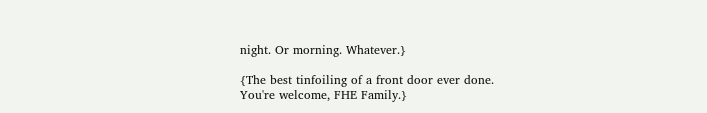night. Or morning. Whatever.}

{The best tinfoiling of a front door ever done. You're welcome, FHE Family.}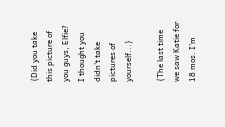{Did you take this picture of you guys, Elfie? I thought you didn't take pictures of yourself...}

{The last time we saw Katie for 18 mos. I'm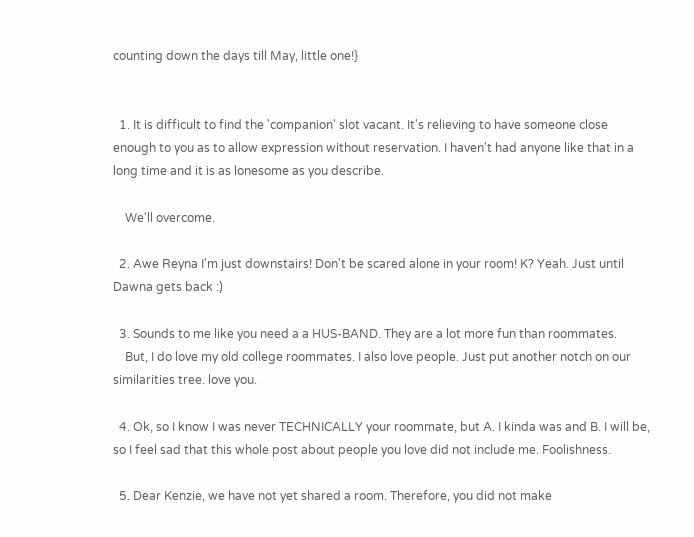counting down the days till May, little one!}


  1. It is difficult to find the 'companion' slot vacant. It's relieving to have someone close enough to you as to allow expression without reservation. I haven't had anyone like that in a long time and it is as lonesome as you describe.

    We'll overcome.

  2. Awe Reyna I'm just downstairs! Don't be scared alone in your room! K? Yeah. Just until Dawna gets back :)

  3. Sounds to me like you need a a HUS-BAND. They are a lot more fun than roommates.
    But, I do love my old college roommates. I also love people. Just put another notch on our similarities tree. love you.

  4. Ok, so I know I was never TECHNICALLY your roommate, but A. I kinda was and B. I will be, so I feel sad that this whole post about people you love did not include me. Foolishness.

  5. Dear Kenzie, we have not yet shared a room. Therefore, you did not make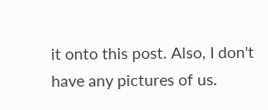it onto this post. Also, I don't have any pictures of us.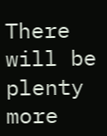There will be plenty more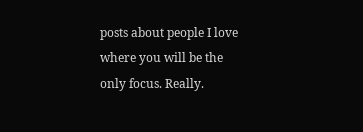posts about people I love where you will be the only focus. Really.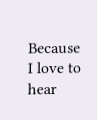Because I love to hear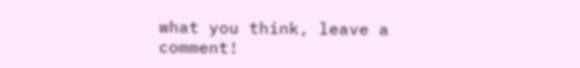what you think, leave a comment!